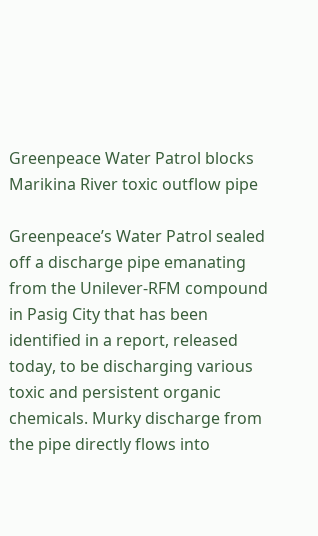Greenpeace Water Patrol blocks Marikina River toxic outflow pipe

Greenpeace’s Water Patrol sealed off a discharge pipe emanating from the Unilever-RFM compound in Pasig City that has been identified in a report, released today, to be discharging various toxic and persistent organic chemicals. Murky discharge from the pipe directly flows into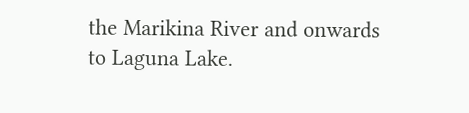the Marikina River and onwards to Laguna Lake.